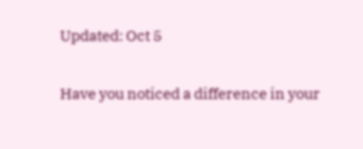Updated: Oct 5

Have you noticed a difference in your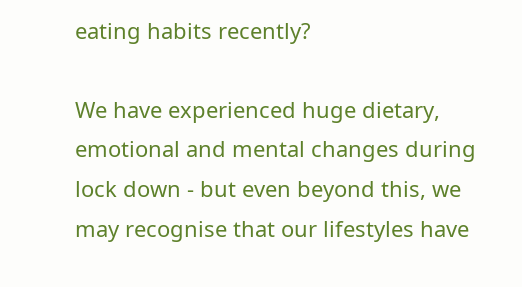eating habits recently?

We have experienced huge dietary, emotional and mental changes during lock down - but even beyond this, we may recognise that our lifestyles have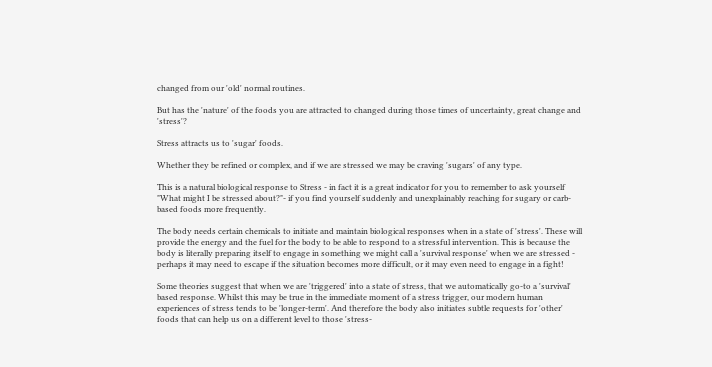changed from our 'old' normal routines.

But has the 'nature' of the foods you are attracted to changed during those times of uncertainty, great change and 'stress'?

Stress attracts us to 'sugar' foods.

Whether they be refined or complex, and if we are stressed we may be craving 'sugars' of any type.

This is a natural biological response to Stress - in fact it is a great indicator for you to remember to ask yourself "What might I be stressed about?"- if you find yourself suddenly and unexplainably reaching for sugary or carb-based foods more frequently.

The body needs certain chemicals to initiate and maintain biological responses when in a state of 'stress'. These will provide the energy and the fuel for the body to be able to respond to a stressful intervention. This is because the body is literally preparing itself to engage in something we might call a 'survival response' when we are stressed - perhaps it may need to escape if the situation becomes more difficult, or it may even need to engage in a fight!

Some theories suggest that when we are 'triggered' into a state of stress, that we automatically go-to a 'survival' based response. Whilst this may be true in the immediate moment of a stress trigger, our modern human experiences of stress tends to be 'longer-term'. And therefore the body also initiates subtle requests for 'other' foods that can help us on a different level to those 'stress-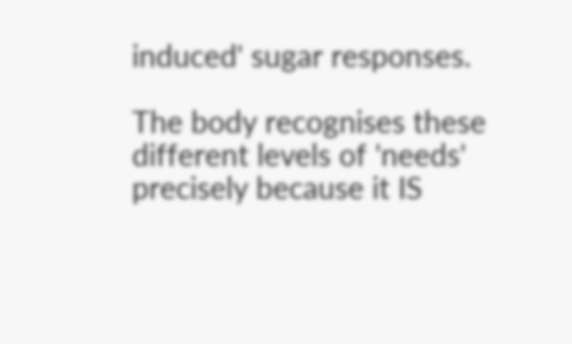induced' sugar responses.

The body recognises these different levels of 'needs' precisely because it IS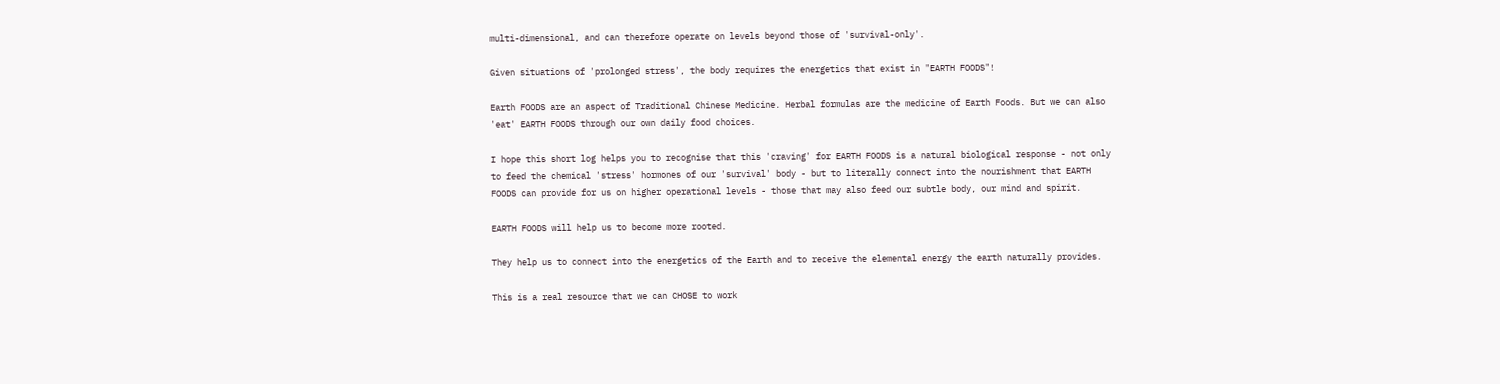multi-dimensional, and can therefore operate on levels beyond those of 'survival-only'.

Given situations of 'prolonged stress', the body requires the energetics that exist in "EARTH FOODS"!

Earth FOODS are an aspect of Traditional Chinese Medicine. Herbal formulas are the medicine of Earth Foods. But we can also 'eat' EARTH FOODS through our own daily food choices.

I hope this short log helps you to recognise that this 'craving' for EARTH FOODS is a natural biological response - not only to feed the chemical 'stress' hormones of our 'survival' body - but to literally connect into the nourishment that EARTH FOODS can provide for us on higher operational levels - those that may also feed our subtle body, our mind and spirit.

EARTH FOODS will help us to become more rooted.

They help us to connect into the energetics of the Earth and to receive the elemental energy the earth naturally provides.

This is a real resource that we can CHOSE to work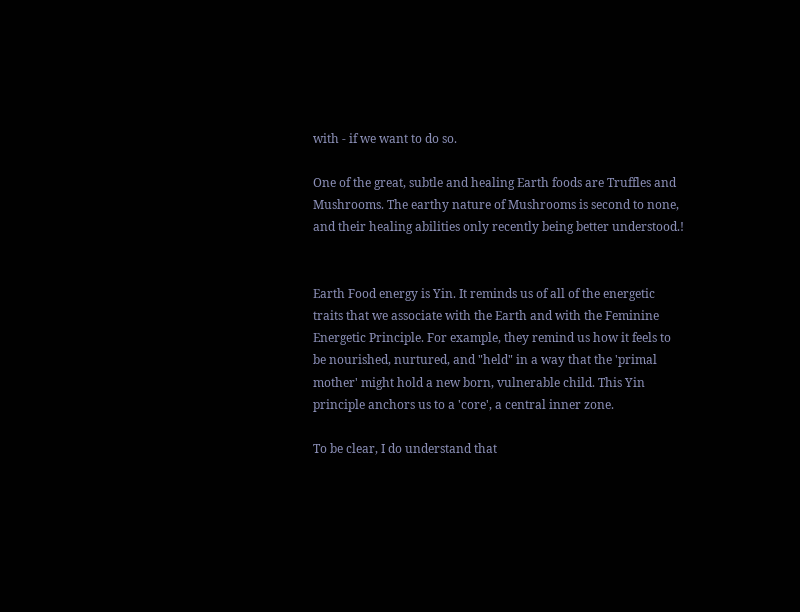with - if we want to do so.

One of the great, subtle and healing Earth foods are Truffles and Mushrooms. The earthy nature of Mushrooms is second to none, and their healing abilities only recently being better understood.!


Earth Food energy is Yin. It reminds us of all of the energetic traits that we associate with the Earth and with the Feminine Energetic Principle. For example, they remind us how it feels to be nourished, nurtured, and "held" in a way that the 'primal mother' might hold a new born, vulnerable child. This Yin principle anchors us to a 'core', a central inner zone.

To be clear, I do understand that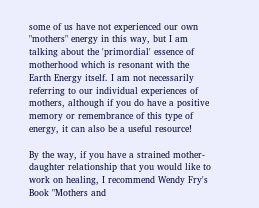some of us have not experienced our own "mothers" energy in this way, but I am talking about the 'primordial' essence of motherhood which is resonant with the Earth Energy itself. I am not necessarily referring to our individual experiences of mothers, although if you do have a positive memory or remembrance of this type of energy, it can also be a useful resource!

By the way, if you have a strained mother-daughter relationship that you would like to work on healing, I recommend Wendy Fry's Book "Mothers and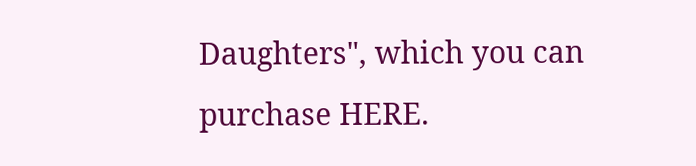Daughters", which you can purchase HERE.